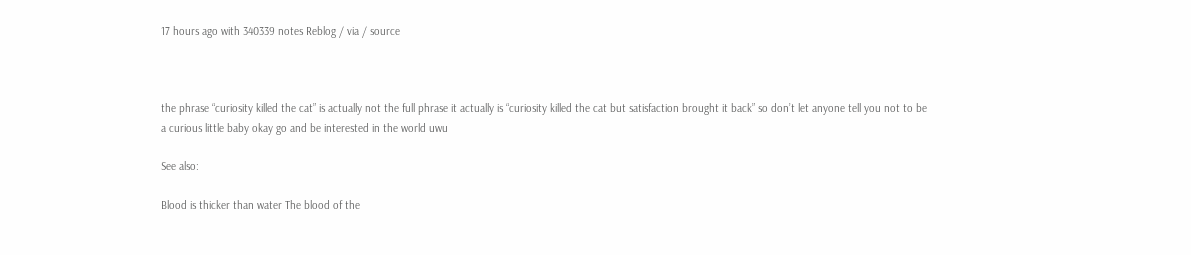17 hours ago with 340339 notes Reblog / via / source



the phrase “curiosity killed the cat” is actually not the full phrase it actually is “curiosity killed the cat but satisfaction brought it back” so don’t let anyone tell you not to be a curious little baby okay go and be interested in the world uwu

See also:

Blood is thicker than water The blood of the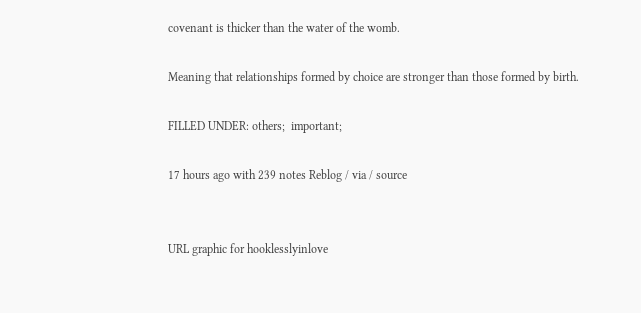covenant is thicker than the water of the womb.

Meaning that relationships formed by choice are stronger than those formed by birth.

FILLED UNDER: others;  important;

17 hours ago with 239 notes Reblog / via / source


URL graphic for hooklesslyinlove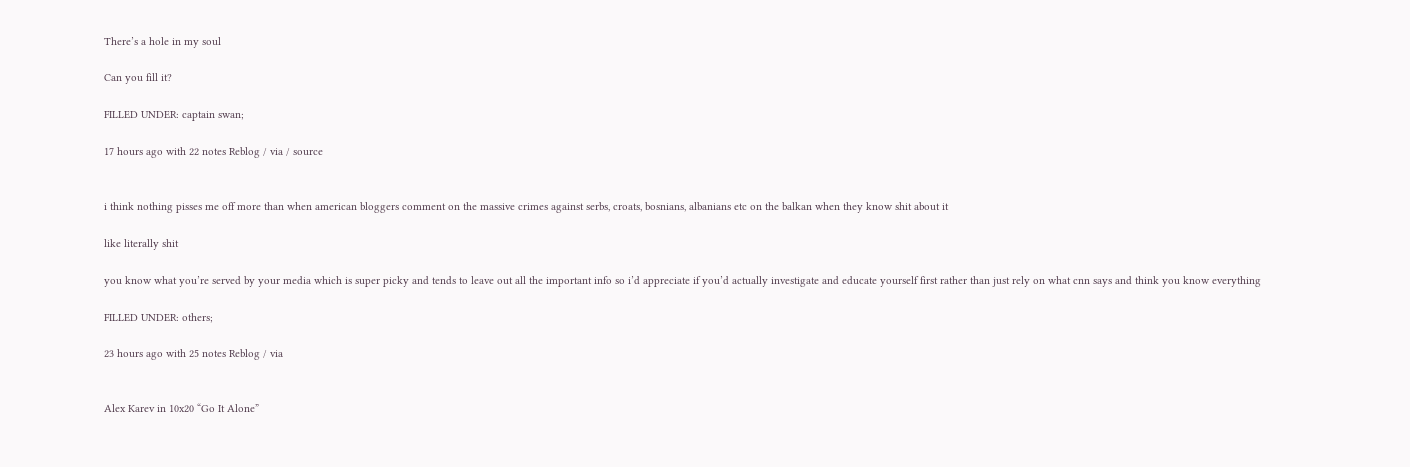There’s a hole in my soul

Can you fill it?

FILLED UNDER: captain swan;

17 hours ago with 22 notes Reblog / via / source


i think nothing pisses me off more than when american bloggers comment on the massive crimes against serbs, croats, bosnians, albanians etc on the balkan when they know shit about it

like literally shit

you know what you’re served by your media which is super picky and tends to leave out all the important info so i’d appreciate if you’d actually investigate and educate yourself first rather than just rely on what cnn says and think you know everything

FILLED UNDER: others;

23 hours ago with 25 notes Reblog / via


Alex Karev in 10x20 “Go It Alone”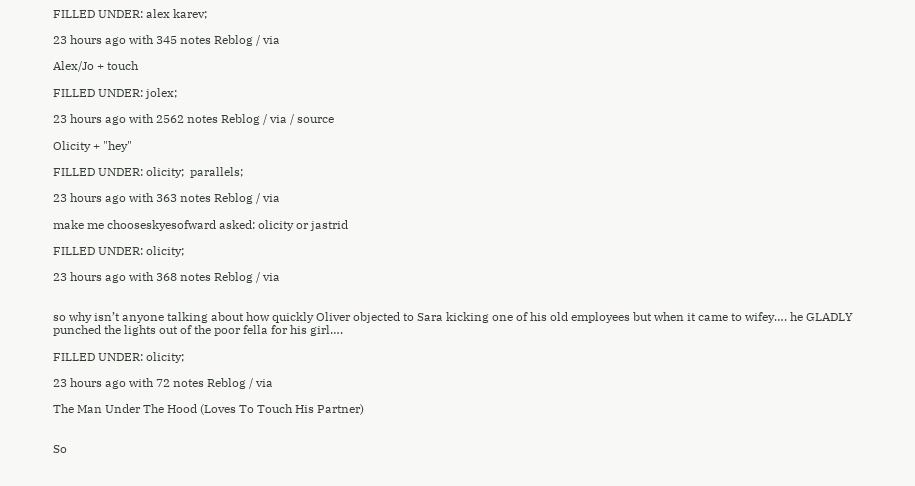FILLED UNDER: alex karev;

23 hours ago with 345 notes Reblog / via

Alex/Jo + touch

FILLED UNDER: jolex;

23 hours ago with 2562 notes Reblog / via / source

Olicity + "hey"

FILLED UNDER: olicity;  parallels;

23 hours ago with 363 notes Reblog / via

make me chooseskyesofward asked: olicity or jastrid

FILLED UNDER: olicity;

23 hours ago with 368 notes Reblog / via


so why isn’t anyone talking about how quickly Oliver objected to Sara kicking one of his old employees but when it came to wifey…. he GLADLY punched the lights out of the poor fella for his girl….

FILLED UNDER: olicity;

23 hours ago with 72 notes Reblog / via

The Man Under The Hood (Loves To Touch His Partner)


So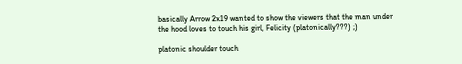basically Arrow 2x19 wanted to show the viewers that the man under the hood loves to touch his girl, Felicity (platonically???) ;)

platonic shoulder touch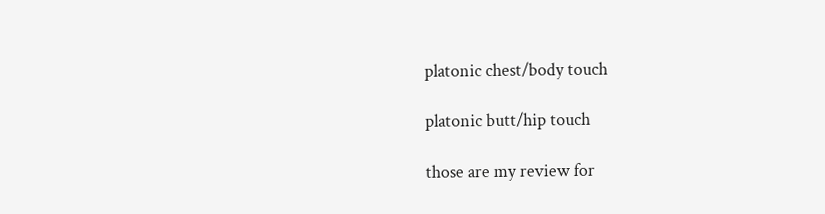platonic chest/body touch

platonic butt/hip touch

those are my review for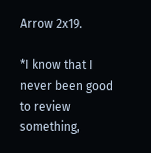Arrow 2x19.

*I know that I never been good to review something,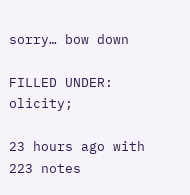sorry… bow down

FILLED UNDER: olicity;

23 hours ago with 223 notes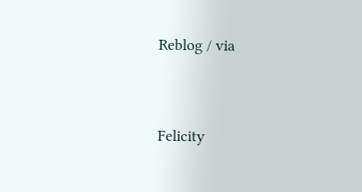Reblog / via


Felicity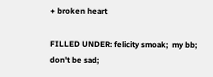+ broken heart

FILLED UNDER: felicity smoak;  my bb;  don't be sad;